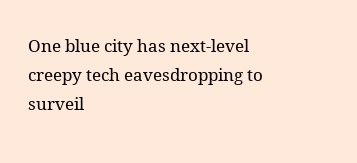One blue city has next-level creepy tech eavesdropping to surveil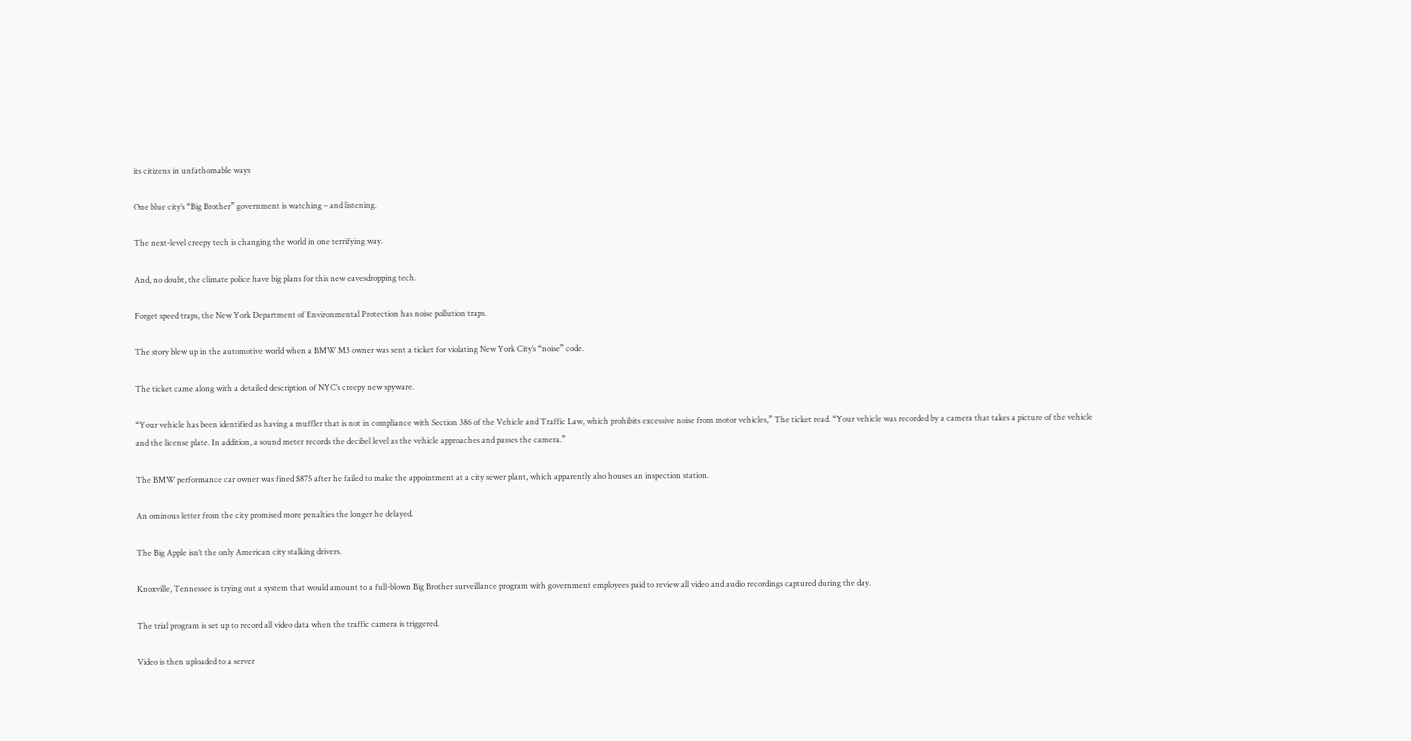its citizens in unfathomable ways

One blue city’s “Big Brother” government is watching – and listening.

The next-level creepy tech is changing the world in one terrifying way.

And, no doubt, the climate police have big plans for this new eavesdropping tech.

Forget speed traps, the New York Department of Environmental Protection has noise pollution traps.

The story blew up in the automotive world when a BMW M3 owner was sent a ticket for violating New York City’s “noise” code.

The ticket came along with a detailed description of NYC’s creepy new spyware.

“Your vehicle has been identified as having a muffler that is not in compliance with Section 386 of the Vehicle and Traffic Law, which prohibits excessive noise from motor vehicles,” The ticket read. “Your vehicle was recorded by a camera that takes a picture of the vehicle and the license plate. In addition, a sound meter records the decibel level as the vehicle approaches and passes the camera.”

The BMW performance car owner was fined $875 after he failed to make the appointment at a city sewer plant, which apparently also houses an inspection station.

An ominous letter from the city promised more penalties the longer he delayed.

The Big Apple isn’t the only American city stalking drivers.

Knoxville, Tennessee is trying out a system that would amount to a full-blown Big Brother surveillance program with government employees paid to review all video and audio recordings captured during the day.

The trial program is set up to record all video data when the traffic camera is triggered.

Video is then uploaded to a server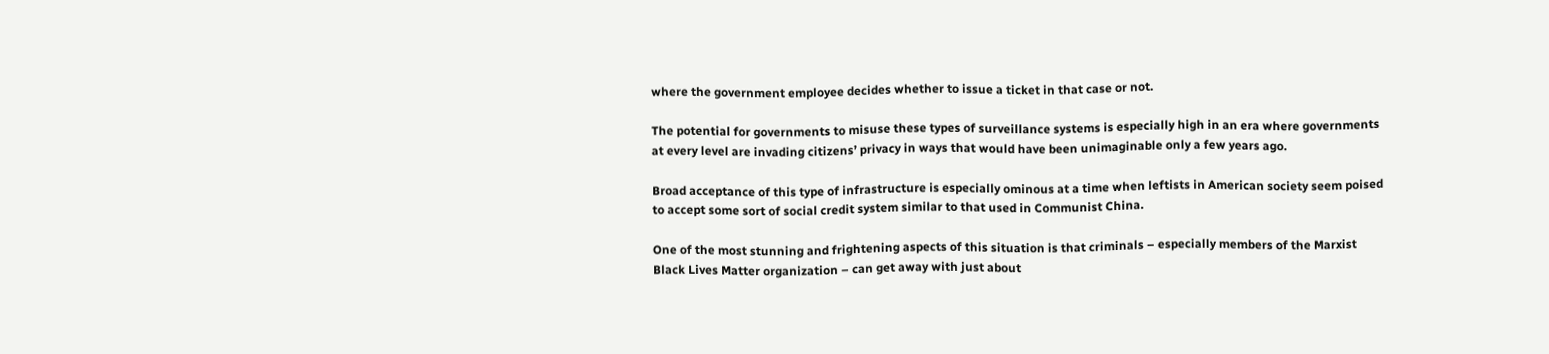where the government employee decides whether to issue a ticket in that case or not.

The potential for governments to misuse these types of surveillance systems is especially high in an era where governments at every level are invading citizens’ privacy in ways that would have been unimaginable only a few years ago.

Broad acceptance of this type of infrastructure is especially ominous at a time when leftists in American society seem poised to accept some sort of social credit system similar to that used in Communist China.

One of the most stunning and frightening aspects of this situation is that criminals – especially members of the Marxist Black Lives Matter organization – can get away with just about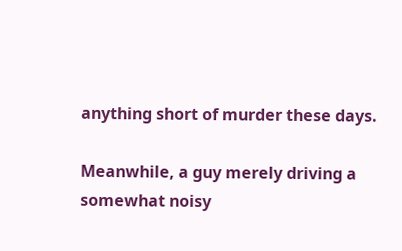anything short of murder these days.

Meanwhile, a guy merely driving a somewhat noisy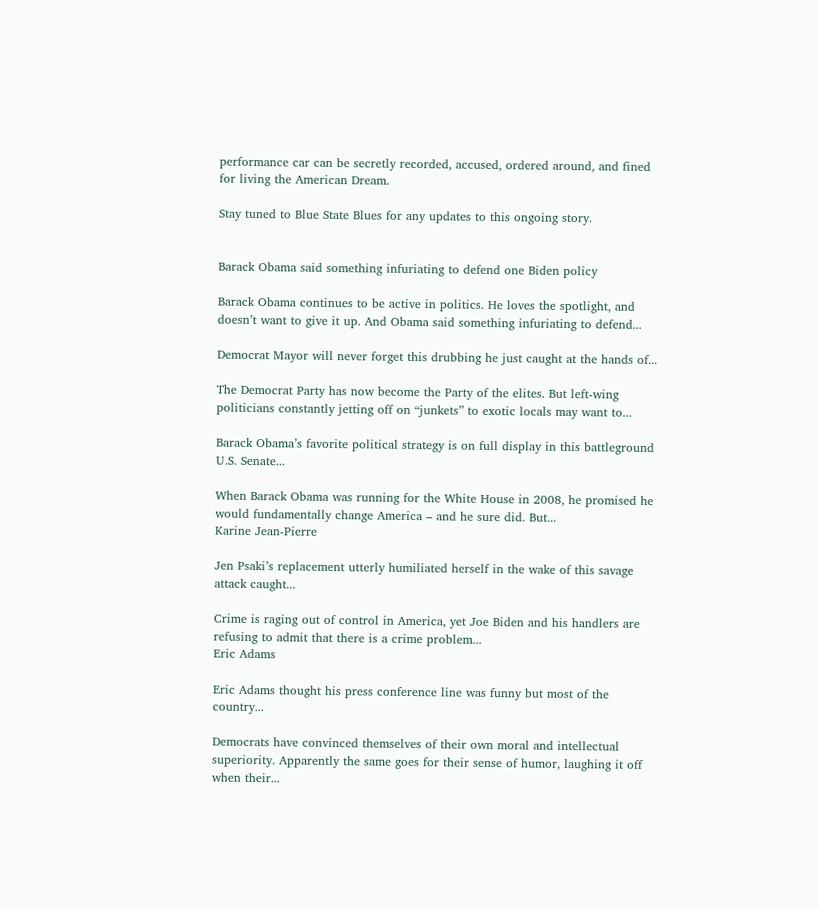performance car can be secretly recorded, accused, ordered around, and fined for living the American Dream.

Stay tuned to Blue State Blues for any updates to this ongoing story.


Barack Obama said something infuriating to defend one Biden policy

Barack Obama continues to be active in politics. He loves the spotlight, and doesn’t want to give it up. And Obama said something infuriating to defend...

Democrat Mayor will never forget this drubbing he just caught at the hands of...

The Democrat Party has now become the Party of the elites. But left-wing politicians constantly jetting off on “junkets” to exotic locals may want to...

Barack Obama’s favorite political strategy is on full display in this battleground U.S. Senate...

When Barack Obama was running for the White House in 2008, he promised he would fundamentally change America – and he sure did. But...
Karine Jean-Pierre

Jen Psaki’s replacement utterly humiliated herself in the wake of this savage attack caught...

Crime is raging out of control in America, yet Joe Biden and his handlers are refusing to admit that there is a crime problem...
Eric Adams

Eric Adams thought his press conference line was funny but most of the country...

Democrats have convinced themselves of their own moral and intellectual superiority. Apparently the same goes for their sense of humor, laughing it off when their...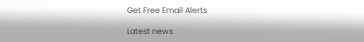Get Free Email Alerts

Latest news